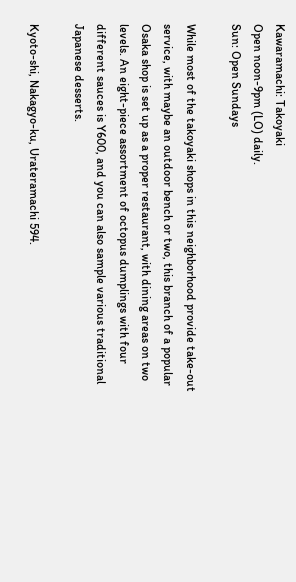Kawaramachi: Takoyaki
Open noon-9pm (LO) daily.
Sun: Open Sundays

While most of the takoyaki shops in this neighborhood provide take-out service, with maybe an outdoor bench or two, this branch of a popular Osaka shop is set up as a proper restaurant, with dining areas on two levels. An eight-piece assortment of octopus dumplings with four different sauces is Y600, and you can also sample various traditional Japanese desserts.

Kyoto-shi, Nakagyo-ku, Urateramachi 594.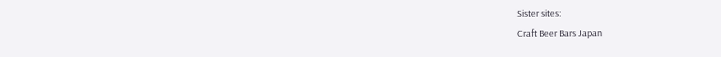Sister sites:
Craft Beer Bars Japan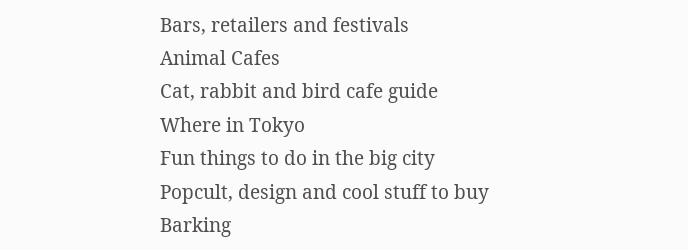Bars, retailers and festivals
Animal Cafes
Cat, rabbit and bird cafe guide
Where in Tokyo
Fun things to do in the big city
Popcult, design and cool stuff to buy
Barking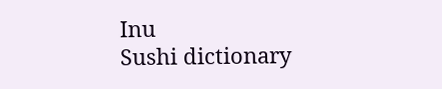Inu
Sushi dictionary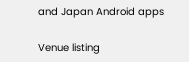and Japan Android apps

Venue listing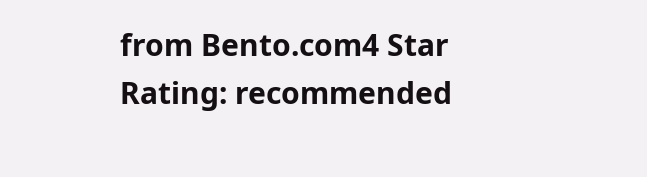from Bento.com4 Star Rating: recommended